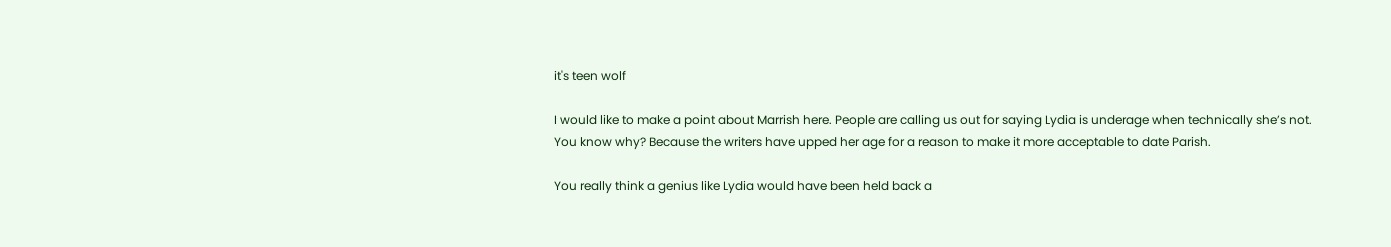it's teen wolf

I would like to make a point about Marrish here. People are calling us out for saying Lydia is underage when technically she’s not. You know why? Because the writers have upped her age for a reason to make it more acceptable to date Parish.

You really think a genius like Lydia would have been held back a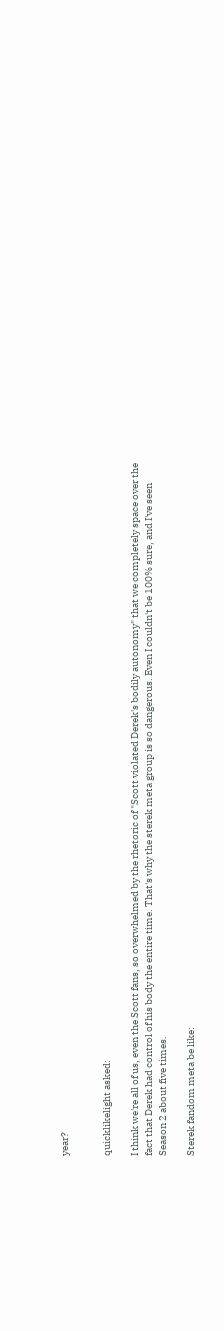year?


quicklikelight asked:

I think we're all of us, even the Scott fans, so overwhelmed by the rhetoric of "Scott violated Derek's bodily autonomy" that we completely space over the fact that Derek had control of his body the entire time. That's why the sterek meta group is so dangerous. Even I couldn't be 100% sure, and I've seen Season 2 about five times.

Sterek fandom meta be like: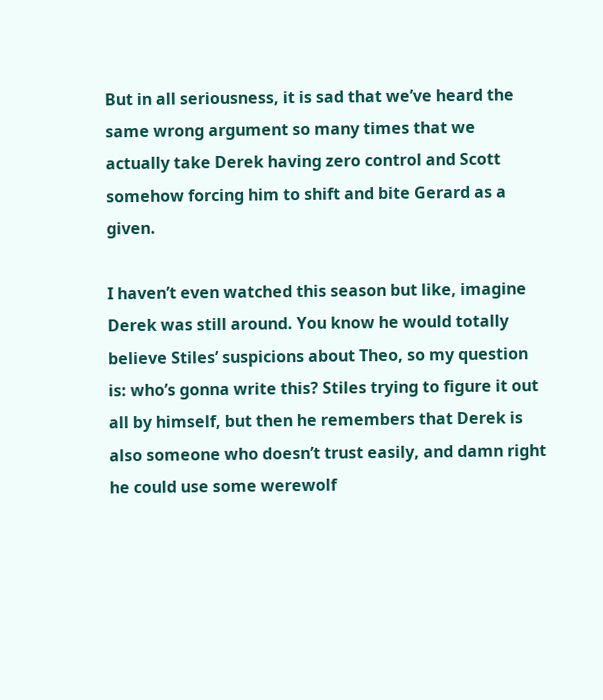But in all seriousness, it is sad that we’ve heard the same wrong argument so many times that we actually take Derek having zero control and Scott somehow forcing him to shift and bite Gerard as a given.

I haven’t even watched this season but like, imagine Derek was still around. You know he would totally believe Stiles’ suspicions about Theo, so my question is: who’s gonna write this? Stiles trying to figure it out all by himself, but then he remembers that Derek is also someone who doesn’t trust easily, and damn right he could use some werewolf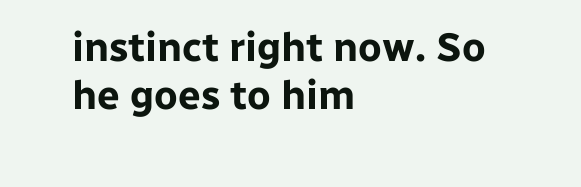instinct right now. So he goes to him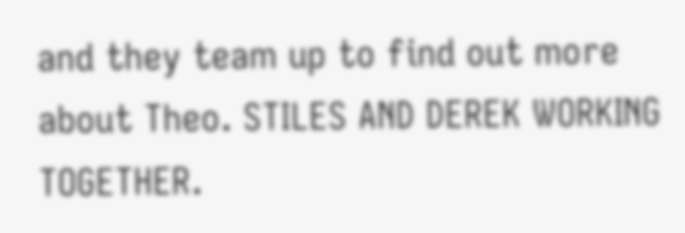and they team up to find out more about Theo. STILES AND DEREK WORKING TOGETHER.